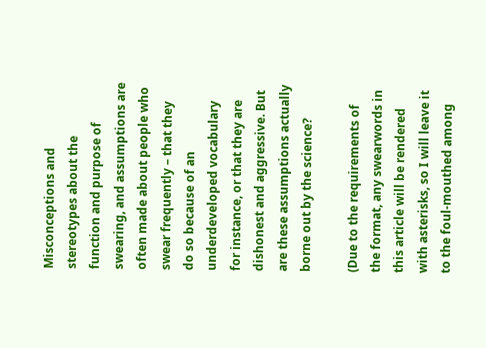Misconceptions and stereotypes about the function and purpose of swearing, and assumptions are often made about people who swear frequently – that they do so because of an underdeveloped vocabulary for instance, or that they are dishonest and aggressive. But are these assumptions actually borne out by the science?

(Due to the requirements of the format, any swearwords in this article will be rendered with asterisks, so I will leave it to the foul-mouthed among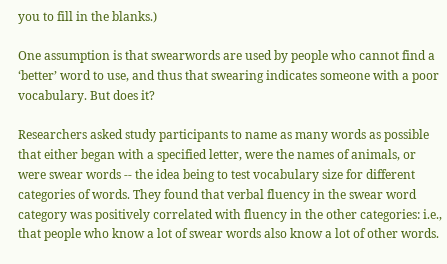you to fill in the blanks.)

One assumption is that swearwords are used by people who cannot find a ‘better’ word to use, and thus that swearing indicates someone with a poor vocabulary. But does it?

Researchers asked study participants to name as many words as possible that either began with a specified letter, were the names of animals, or were swear words -- the idea being to test vocabulary size for different categories of words. They found that verbal fluency in the swear word category was positively correlated with fluency in the other categories: i.e., that people who know a lot of swear words also know a lot of other words.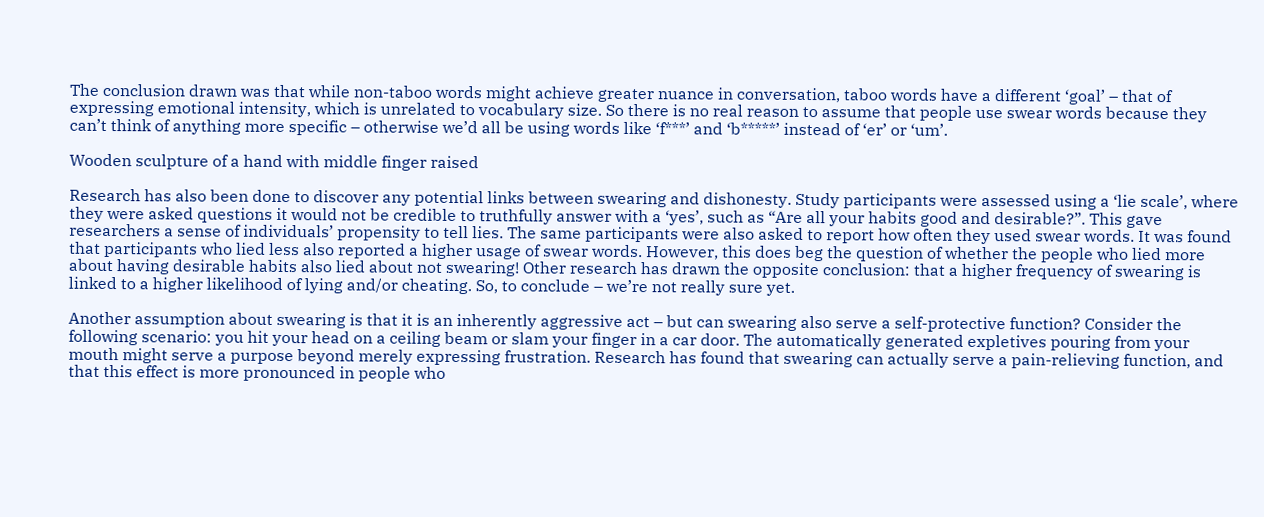The conclusion drawn was that while non-taboo words might achieve greater nuance in conversation, taboo words have a different ‘goal’ – that of expressing emotional intensity, which is unrelated to vocabulary size. So there is no real reason to assume that people use swear words because they can’t think of anything more specific – otherwise we’d all be using words like ‘f***’ and ‘b*****’ instead of ‘er’ or ‘um’.

Wooden sculpture of a hand with middle finger raised

Research has also been done to discover any potential links between swearing and dishonesty. Study participants were assessed using a ‘lie scale’, where they were asked questions it would not be credible to truthfully answer with a ‘yes’, such as “Are all your habits good and desirable?”. This gave researchers a sense of individuals’ propensity to tell lies. The same participants were also asked to report how often they used swear words. It was found that participants who lied less also reported a higher usage of swear words. However, this does beg the question of whether the people who lied more about having desirable habits also lied about not swearing! Other research has drawn the opposite conclusion: that a higher frequency of swearing is linked to a higher likelihood of lying and/or cheating. So, to conclude – we’re not really sure yet.

Another assumption about swearing is that it is an inherently aggressive act – but can swearing also serve a self-protective function? Consider the following scenario: you hit your head on a ceiling beam or slam your finger in a car door. The automatically generated expletives pouring from your mouth might serve a purpose beyond merely expressing frustration. Research has found that swearing can actually serve a pain-relieving function, and that this effect is more pronounced in people who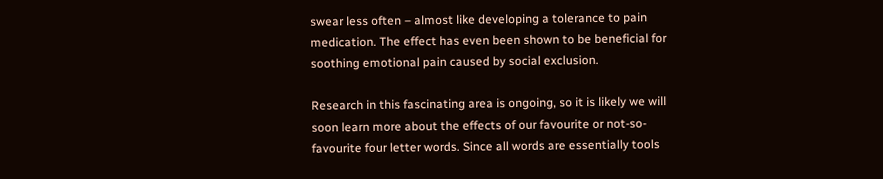swear less often – almost like developing a tolerance to pain medication. The effect has even been shown to be beneficial for soothing emotional pain caused by social exclusion.

Research in this fascinating area is ongoing, so it is likely we will soon learn more about the effects of our favourite or not-so-favourite four letter words. Since all words are essentially tools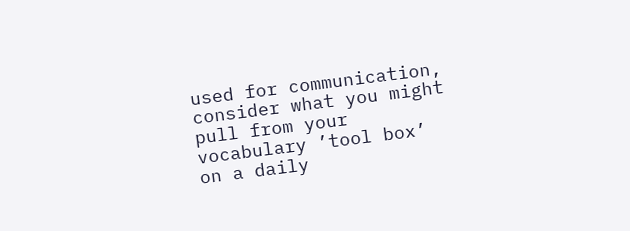used for communication, consider what you might pull from your vocabulary ’tool box’ on a daily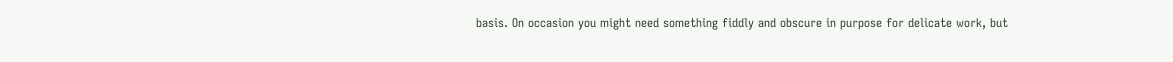basis. On occasion you might need something fiddly and obscure in purpose for delicate work, but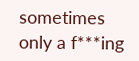sometimes only a f***ing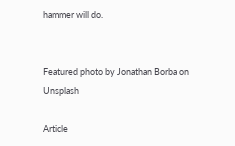hammer will do.


Featured photo by Jonathan Borba on Unsplash

Article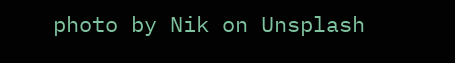photo by Nik on Unsplash